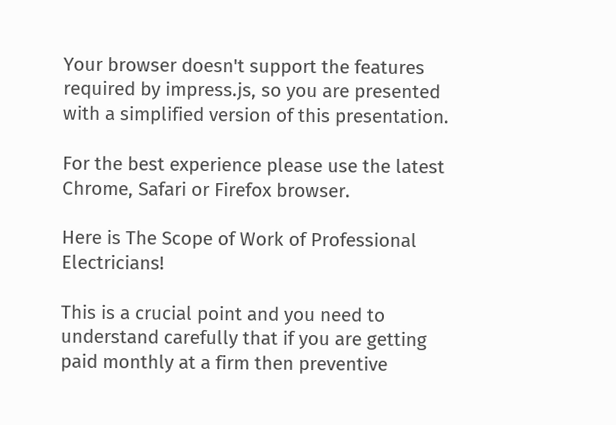Your browser doesn't support the features required by impress.js, so you are presented with a simplified version of this presentation.

For the best experience please use the latest Chrome, Safari or Firefox browser.

Here is The Scope of Work of Professional Electricians!

This is a crucial point and you need to understand carefully that if you are getting paid monthly at a firm then preventive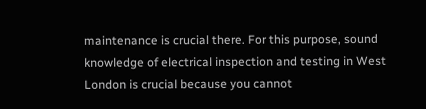maintenance is crucial there. For this purpose, sound knowledge of electrical inspection and testing in West London is crucial because you cannot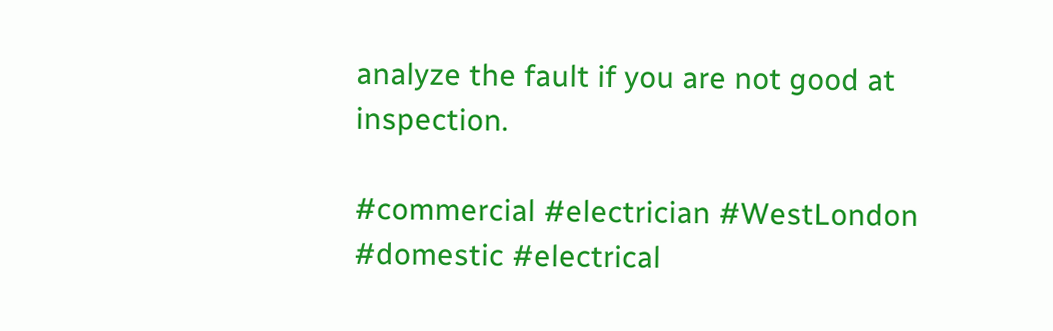analyze the fault if you are not good at inspection.

#commercial #electrician #WestLondon #domestic #electrical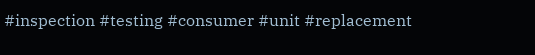#inspection #testing #consumer #unit #replacement